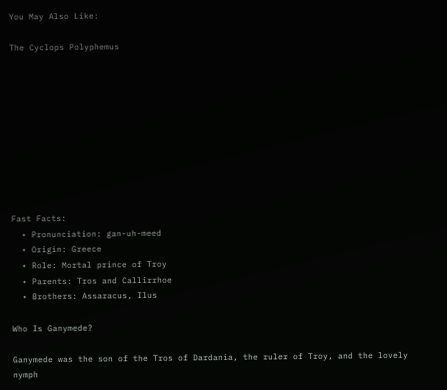You May Also Like:

The Cyclops Polyphemus










Fast Facts:
  • Pronunciation: gan-uh-meed
  • Origin: Greece
  • Role: Mortal prince of Troy
  • Parents: Tros and Callirrhoe
  • Brothers: Assaracus, Ilus

Who Is Ganymede?

Ganymede was the son of the Tros of Dardania, the ruler of Troy, and the lovely nymph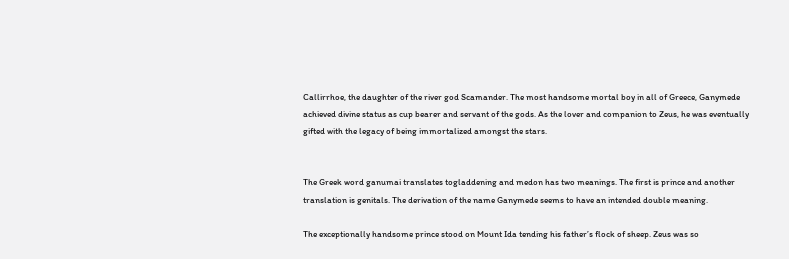Callirrhoe, the daughter of the river god Scamander. The most handsome mortal boy in all of Greece, Ganymede achieved divine status as cup bearer and servant of the gods. As the lover and companion to Zeus, he was eventually gifted with the legacy of being immortalized amongst the stars.


The Greek word ganumai translates togladdening and medon has two meanings. The first is prince and another translation is genitals. The derivation of the name Ganymede seems to have an intended double meaning.

The exceptionally handsome prince stood on Mount Ida tending his father’s flock of sheep. Zeus was so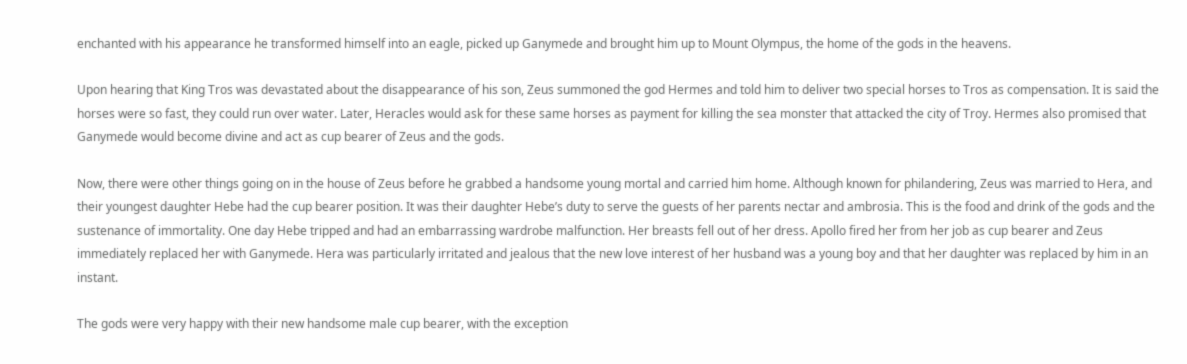enchanted with his appearance he transformed himself into an eagle, picked up Ganymede and brought him up to Mount Olympus, the home of the gods in the heavens.

Upon hearing that King Tros was devastated about the disappearance of his son, Zeus summoned the god Hermes and told him to deliver two special horses to Tros as compensation. It is said the horses were so fast, they could run over water. Later, Heracles would ask for these same horses as payment for killing the sea monster that attacked the city of Troy. Hermes also promised that Ganymede would become divine and act as cup bearer of Zeus and the gods.

Now, there were other things going on in the house of Zeus before he grabbed a handsome young mortal and carried him home. Although known for philandering, Zeus was married to Hera, and their youngest daughter Hebe had the cup bearer position. It was their daughter Hebe’s duty to serve the guests of her parents nectar and ambrosia. This is the food and drink of the gods and the sustenance of immortality. One day Hebe tripped and had an embarrassing wardrobe malfunction. Her breasts fell out of her dress. Apollo fired her from her job as cup bearer and Zeus immediately replaced her with Ganymede. Hera was particularly irritated and jealous that the new love interest of her husband was a young boy and that her daughter was replaced by him in an instant.

The gods were very happy with their new handsome male cup bearer, with the exception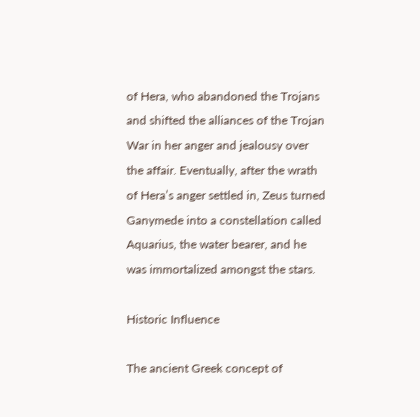of Hera, who abandoned the Trojans and shifted the alliances of the Trojan War in her anger and jealousy over the affair. Eventually, after the wrath of Hera’s anger settled in, Zeus turned Ganymede into a constellation called Aquarius, the water bearer, and he was immortalized amongst the stars.

Historic Influence

The ancient Greek concept of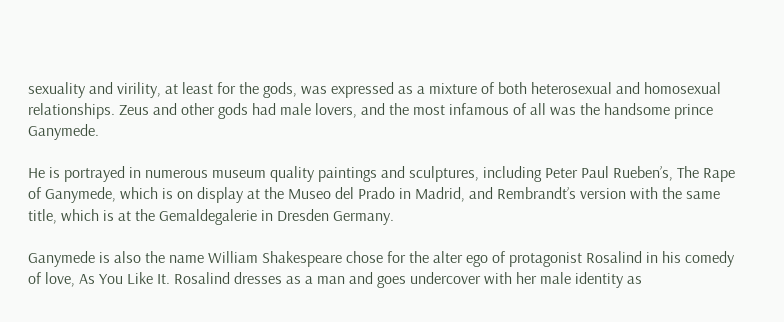sexuality and virility, at least for the gods, was expressed as a mixture of both heterosexual and homosexual relationships. Zeus and other gods had male lovers, and the most infamous of all was the handsome prince Ganymede.

He is portrayed in numerous museum quality paintings and sculptures, including Peter Paul Rueben’s, The Rape of Ganymede, which is on display at the Museo del Prado in Madrid, and Rembrandt’s version with the same title, which is at the Gemaldegalerie in Dresden Germany.

Ganymede is also the name William Shakespeare chose for the alter ego of protagonist Rosalind in his comedy of love, As You Like It. Rosalind dresses as a man and goes undercover with her male identity as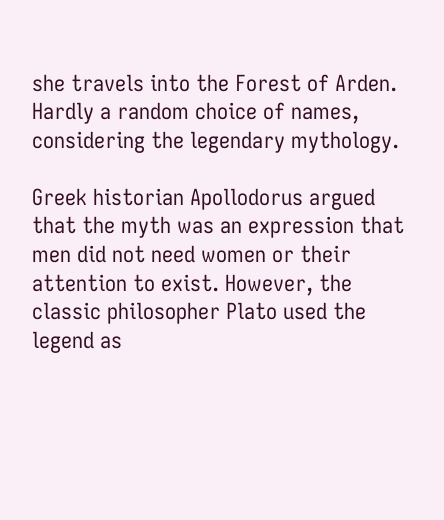she travels into the Forest of Arden. Hardly a random choice of names, considering the legendary mythology.

Greek historian Apollodorus argued that the myth was an expression that men did not need women or their attention to exist. However, the classic philosopher Plato used the legend as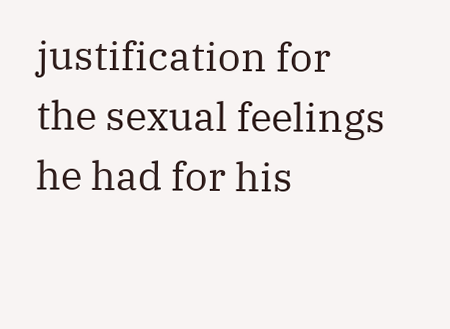justification for the sexual feelings he had for his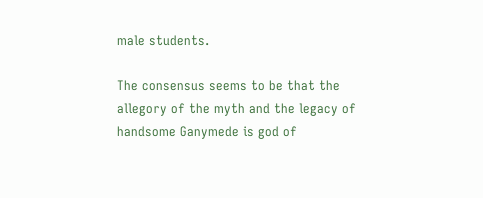male students.

The consensus seems to be that the allegory of the myth and the legacy of handsome Ganymede is god of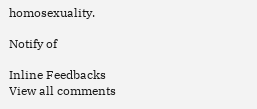homosexuality.

Notify of

Inline Feedbacks
View all comments